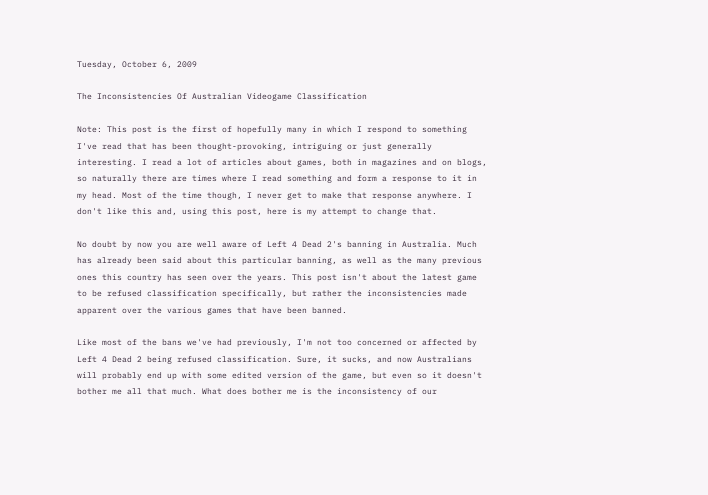Tuesday, October 6, 2009

The Inconsistencies Of Australian Videogame Classification

Note: This post is the first of hopefully many in which I respond to something I've read that has been thought-provoking, intriguing or just generally interesting. I read a lot of articles about games, both in magazines and on blogs, so naturally there are times where I read something and form a response to it in my head. Most of the time though, I never get to make that response anywhere. I don't like this and, using this post, here is my attempt to change that.

No doubt by now you are well aware of Left 4 Dead 2's banning in Australia. Much has already been said about this particular banning, as well as the many previous ones this country has seen over the years. This post isn't about the latest game to be refused classification specifically, but rather the inconsistencies made apparent over the various games that have been banned.

Like most of the bans we've had previously, I'm not too concerned or affected by Left 4 Dead 2 being refused classification. Sure, it sucks, and now Australians will probably end up with some edited version of the game, but even so it doesn't bother me all that much. What does bother me is the inconsistency of our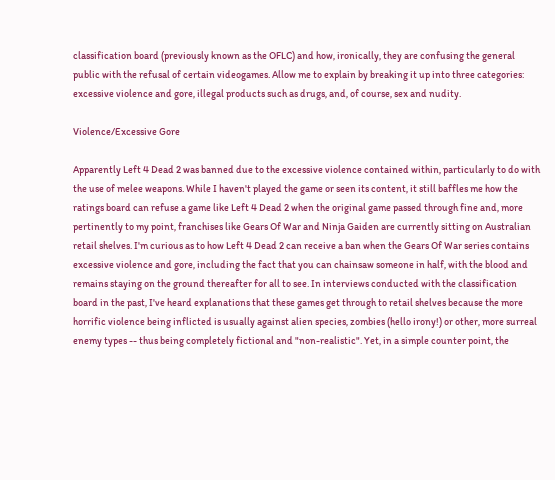classification board (previously known as the OFLC) and how, ironically, they are confusing the general public with the refusal of certain videogames. Allow me to explain by breaking it up into three categories: excessive violence and gore, illegal products such as drugs, and, of course, sex and nudity.

Violence/Excessive Gore

Apparently Left 4 Dead 2 was banned due to the excessive violence contained within, particularly to do with the use of melee weapons. While I haven't played the game or seen its content, it still baffles me how the ratings board can refuse a game like Left 4 Dead 2 when the original game passed through fine and, more pertinently to my point, franchises like Gears Of War and Ninja Gaiden are currently sitting on Australian retail shelves. I'm curious as to how Left 4 Dead 2 can receive a ban when the Gears Of War series contains excessive violence and gore, including the fact that you can chainsaw someone in half, with the blood and remains staying on the ground thereafter for all to see. In interviews conducted with the classification board in the past, I've heard explanations that these games get through to retail shelves because the more horrific violence being inflicted is usually against alien species, zombies (hello irony!) or other, more surreal enemy types -- thus being completely fictional and "non-realistic". Yet, in a simple counter point, the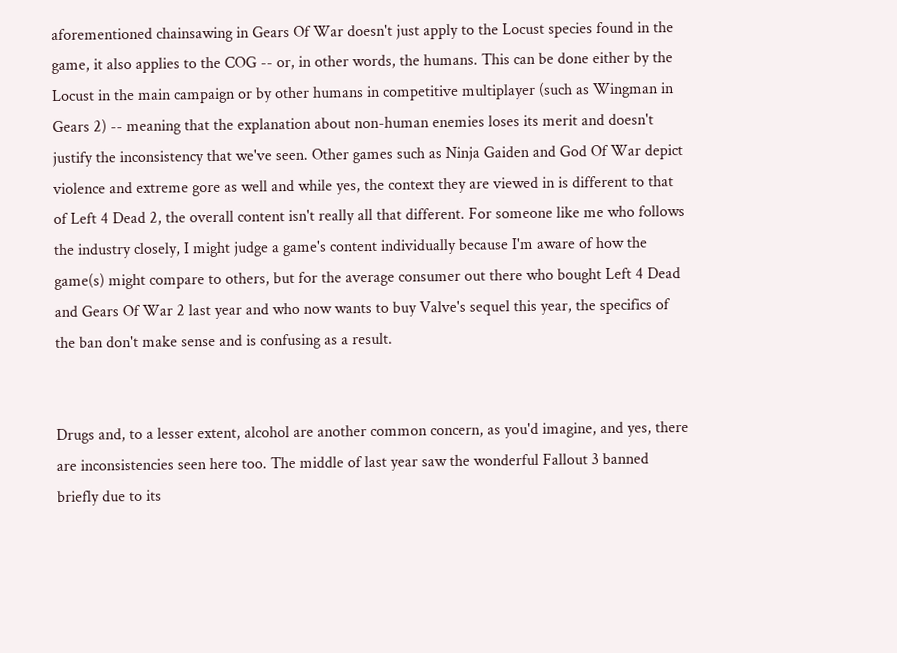aforementioned chainsawing in Gears Of War doesn't just apply to the Locust species found in the game, it also applies to the COG -- or, in other words, the humans. This can be done either by the Locust in the main campaign or by other humans in competitive multiplayer (such as Wingman in Gears 2) -- meaning that the explanation about non-human enemies loses its merit and doesn't justify the inconsistency that we've seen. Other games such as Ninja Gaiden and God Of War depict violence and extreme gore as well and while yes, the context they are viewed in is different to that of Left 4 Dead 2, the overall content isn't really all that different. For someone like me who follows the industry closely, I might judge a game's content individually because I'm aware of how the game(s) might compare to others, but for the average consumer out there who bought Left 4 Dead and Gears Of War 2 last year and who now wants to buy Valve's sequel this year, the specifics of the ban don't make sense and is confusing as a result.


Drugs and, to a lesser extent, alcohol are another common concern, as you'd imagine, and yes, there are inconsistencies seen here too. The middle of last year saw the wonderful Fallout 3 banned briefly due to its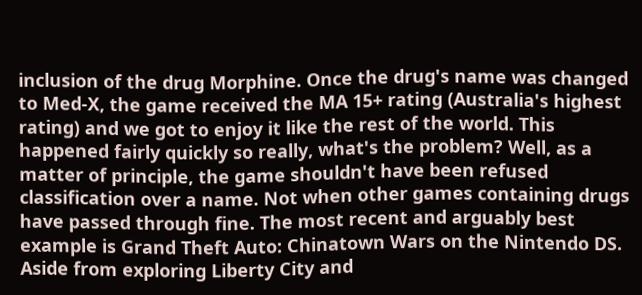inclusion of the drug Morphine. Once the drug's name was changed to Med-X, the game received the MA 15+ rating (Australia's highest rating) and we got to enjoy it like the rest of the world. This happened fairly quickly so really, what's the problem? Well, as a matter of principle, the game shouldn't have been refused classification over a name. Not when other games containing drugs have passed through fine. The most recent and arguably best example is Grand Theft Auto: Chinatown Wars on the Nintendo DS. Aside from exploring Liberty City and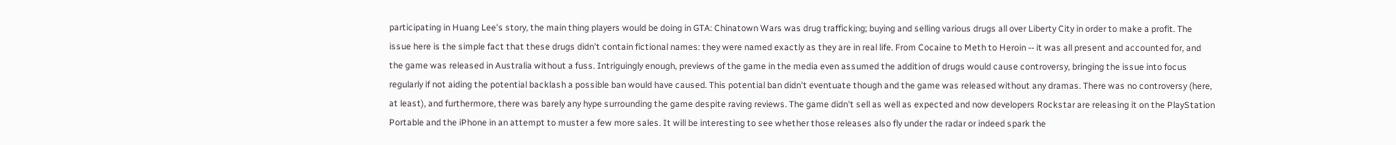participating in Huang Lee's story, the main thing players would be doing in GTA: Chinatown Wars was drug trafficking; buying and selling various drugs all over Liberty City in order to make a profit. The issue here is the simple fact that these drugs didn't contain fictional names: they were named exactly as they are in real life. From Cocaine to Meth to Heroin -- it was all present and accounted for, and the game was released in Australia without a fuss. Intriguingly enough, previews of the game in the media even assumed the addition of drugs would cause controversy, bringing the issue into focus regularly if not aiding the potential backlash a possible ban would have caused. This potential ban didn't eventuate though and the game was released without any dramas. There was no controversy (here, at least), and furthermore, there was barely any hype surrounding the game despite raving reviews. The game didn't sell as well as expected and now developers Rockstar are releasing it on the PlayStation Portable and the iPhone in an attempt to muster a few more sales. It will be interesting to see whether those releases also fly under the radar or indeed spark the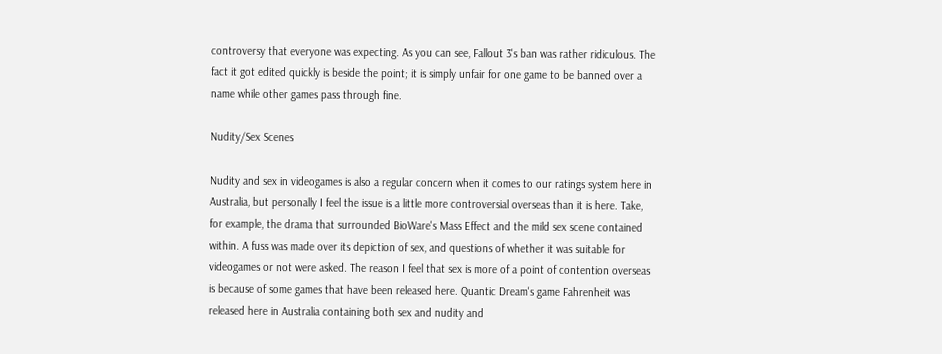controversy that everyone was expecting. As you can see, Fallout 3's ban was rather ridiculous. The fact it got edited quickly is beside the point; it is simply unfair for one game to be banned over a name while other games pass through fine.

Nudity/Sex Scenes

Nudity and sex in videogames is also a regular concern when it comes to our ratings system here in Australia, but personally I feel the issue is a little more controversial overseas than it is here. Take, for example, the drama that surrounded BioWare's Mass Effect and the mild sex scene contained within. A fuss was made over its depiction of sex, and questions of whether it was suitable for videogames or not were asked. The reason I feel that sex is more of a point of contention overseas is because of some games that have been released here. Quantic Dream's game Fahrenheit was released here in Australia containing both sex and nudity and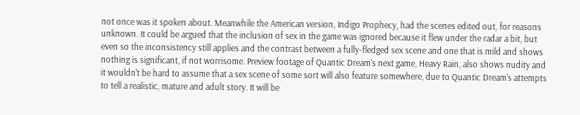not once was it spoken about. Meanwhile the American version, Indigo Prophecy, had the scenes edited out, for reasons unknown. It could be argued that the inclusion of sex in the game was ignored because it flew under the radar a bit, but even so the inconsistency still applies and the contrast between a fully-fledged sex scene and one that is mild and shows nothing is significant, if not worrisome. Preview footage of Quantic Dream's next game, Heavy Rain, also shows nudity and it wouldn't be hard to assume that a sex scene of some sort will also feature somewhere, due to Quantic Dream's attempts to tell a realistic, mature and adult story. It will be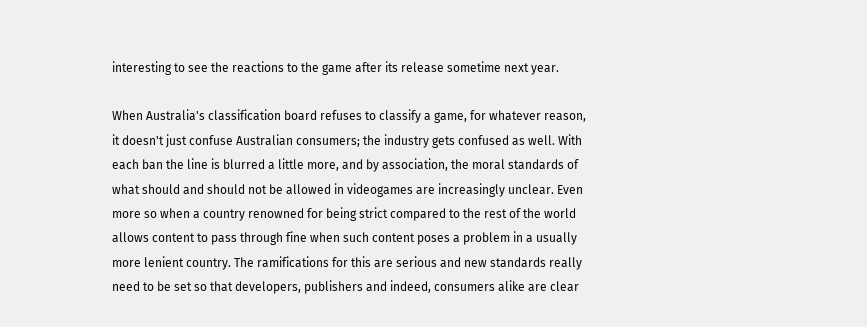interesting to see the reactions to the game after its release sometime next year.

When Australia's classification board refuses to classify a game, for whatever reason, it doesn't just confuse Australian consumers; the industry gets confused as well. With each ban the line is blurred a little more, and by association, the moral standards of what should and should not be allowed in videogames are increasingly unclear. Even more so when a country renowned for being strict compared to the rest of the world allows content to pass through fine when such content poses a problem in a usually more lenient country. The ramifications for this are serious and new standards really need to be set so that developers, publishers and indeed, consumers alike are clear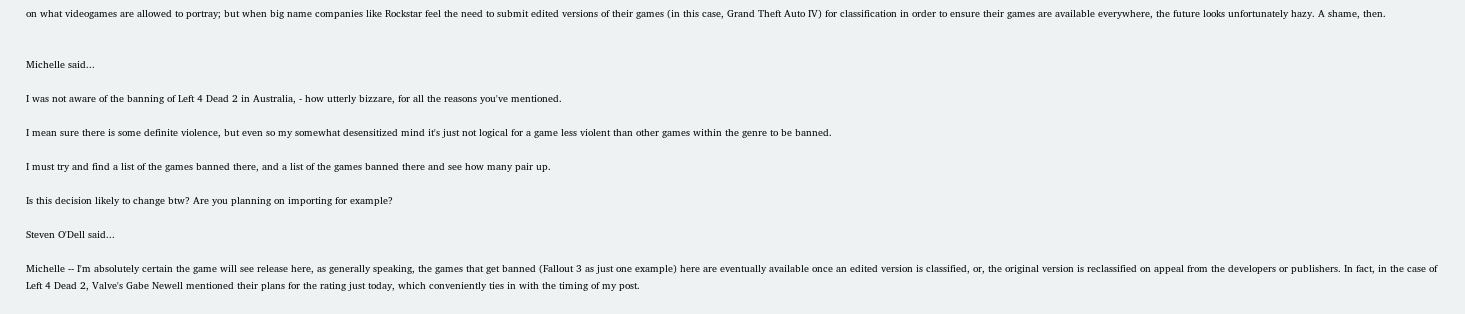on what videogames are allowed to portray; but when big name companies like Rockstar feel the need to submit edited versions of their games (in this case, Grand Theft Auto IV) for classification in order to ensure their games are available everywhere, the future looks unfortunately hazy. A shame, then.


Michelle said...

I was not aware of the banning of Left 4 Dead 2 in Australia, - how utterly bizzare, for all the reasons you've mentioned.

I mean sure there is some definite violence, but even so my somewhat desensitized mind it's just not logical for a game less violent than other games within the genre to be banned.

I must try and find a list of the games banned there, and a list of the games banned there and see how many pair up.

Is this decision likely to change btw? Are you planning on importing for example?

Steven O'Dell said...

Michelle -- I'm absolutely certain the game will see release here, as generally speaking, the games that get banned (Fallout 3 as just one example) here are eventually available once an edited version is classified, or, the original version is reclassified on appeal from the developers or publishers. In fact, in the case of Left 4 Dead 2, Valve's Gabe Newell mentioned their plans for the rating just today, which conveniently ties in with the timing of my post.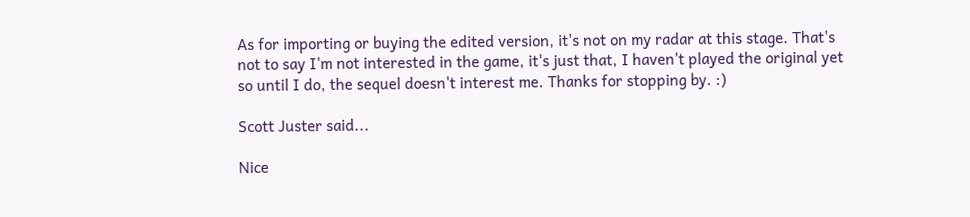As for importing or buying the edited version, it's not on my radar at this stage. That's not to say I'm not interested in the game, it's just that, I haven't played the original yet so until I do, the sequel doesn't interest me. Thanks for stopping by. :)

Scott Juster said...

Nice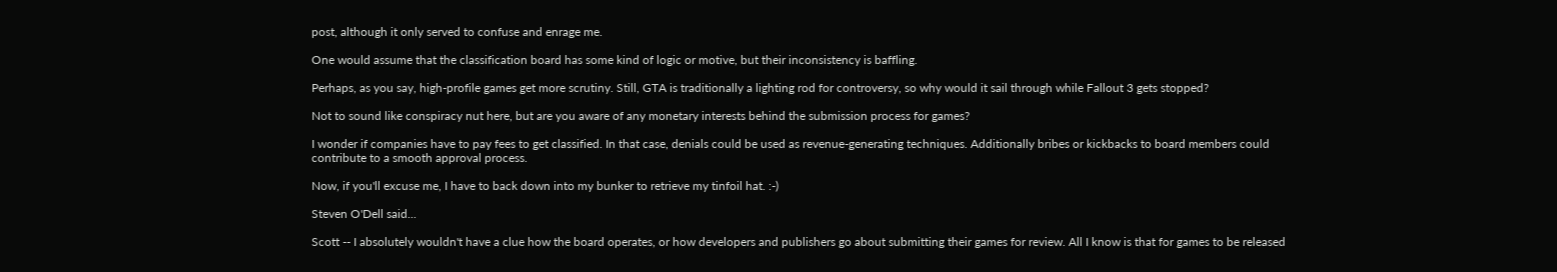post, although it only served to confuse and enrage me.

One would assume that the classification board has some kind of logic or motive, but their inconsistency is baffling.

Perhaps, as you say, high-profile games get more scrutiny. Still, GTA is traditionally a lighting rod for controversy, so why would it sail through while Fallout 3 gets stopped?

Not to sound like conspiracy nut here, but are you aware of any monetary interests behind the submission process for games?

I wonder if companies have to pay fees to get classified. In that case, denials could be used as revenue-generating techniques. Additionally bribes or kickbacks to board members could contribute to a smooth approval process.

Now, if you'll excuse me, I have to back down into my bunker to retrieve my tinfoil hat. :-)

Steven O'Dell said...

Scott -- I absolutely wouldn't have a clue how the board operates, or how developers and publishers go about submitting their games for review. All I know is that for games to be released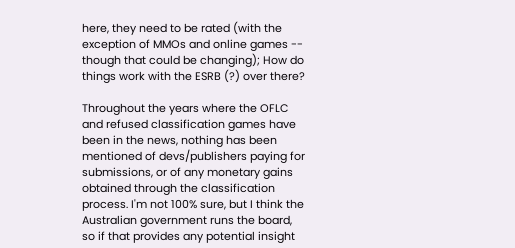here, they need to be rated (with the exception of MMOs and online games -- though that could be changing); How do things work with the ESRB (?) over there?

Throughout the years where the OFLC and refused classification games have been in the news, nothing has been mentioned of devs/publishers paying for submissions, or of any monetary gains obtained through the classification process. I'm not 100% sure, but I think the Australian government runs the board, so if that provides any potential insight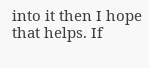into it then I hope that helps. If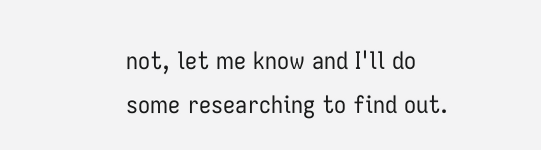not, let me know and I'll do some researching to find out.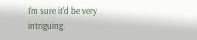I'm sure it'd be very intriguing.